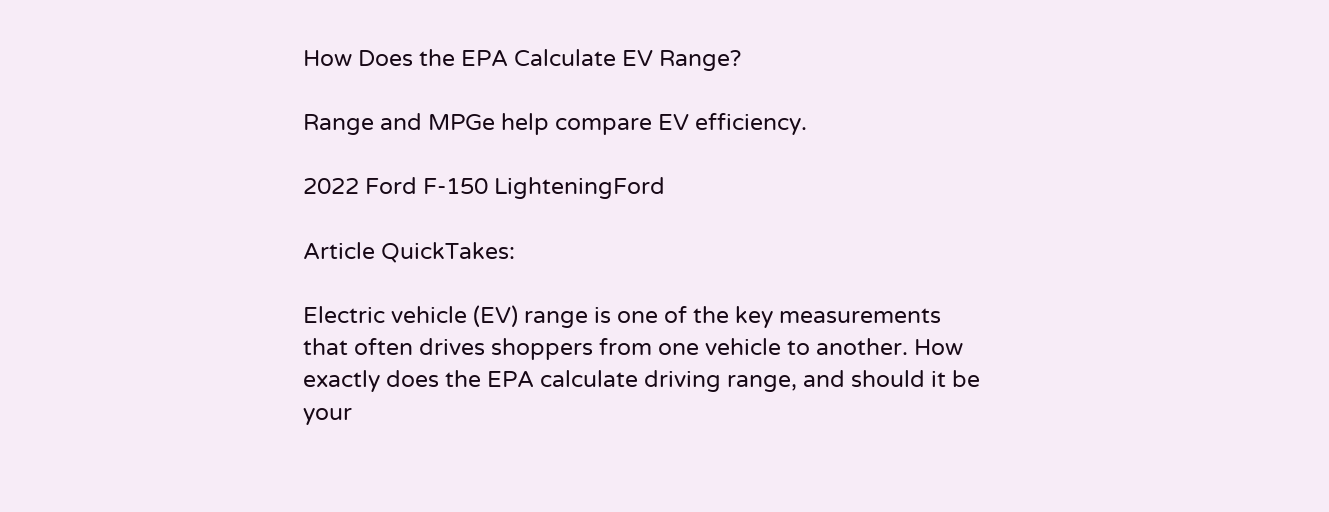How Does the EPA Calculate EV Range?

Range and MPGe help compare EV efficiency.

2022 Ford F-150 LighteningFord

Article QuickTakes:

Electric vehicle (EV) range is one of the key measurements that often drives shoppers from one vehicle to another. How exactly does the EPA calculate driving range, and should it be your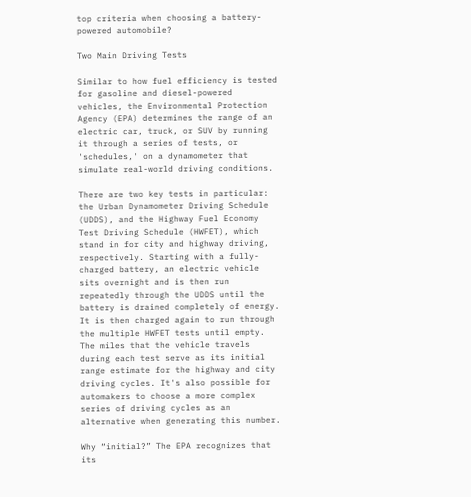top criteria when choosing a battery-powered automobile?

Two Main Driving Tests

Similar to how fuel efficiency is tested for gasoline and diesel-powered vehicles, the Environmental Protection Agency (EPA) determines the range of an electric car, truck, or SUV by running it through a series of tests, or 'schedules,' on a dynamometer that simulate real-world driving conditions.

There are two key tests in particular: the Urban Dynamometer Driving Schedule (UDDS), and the Highway Fuel Economy Test Driving Schedule (HWFET), which stand in for city and highway driving, respectively. Starting with a fully-charged battery, an electric vehicle sits overnight and is then run repeatedly through the UDDS until the battery is drained completely of energy. It is then charged again to run through the multiple HWFET tests until empty. The miles that the vehicle travels during each test serve as its initial range estimate for the highway and city driving cycles. It's also possible for automakers to choose a more complex series of driving cycles as an alternative when generating this number.

Why “initial?” The EPA recognizes that its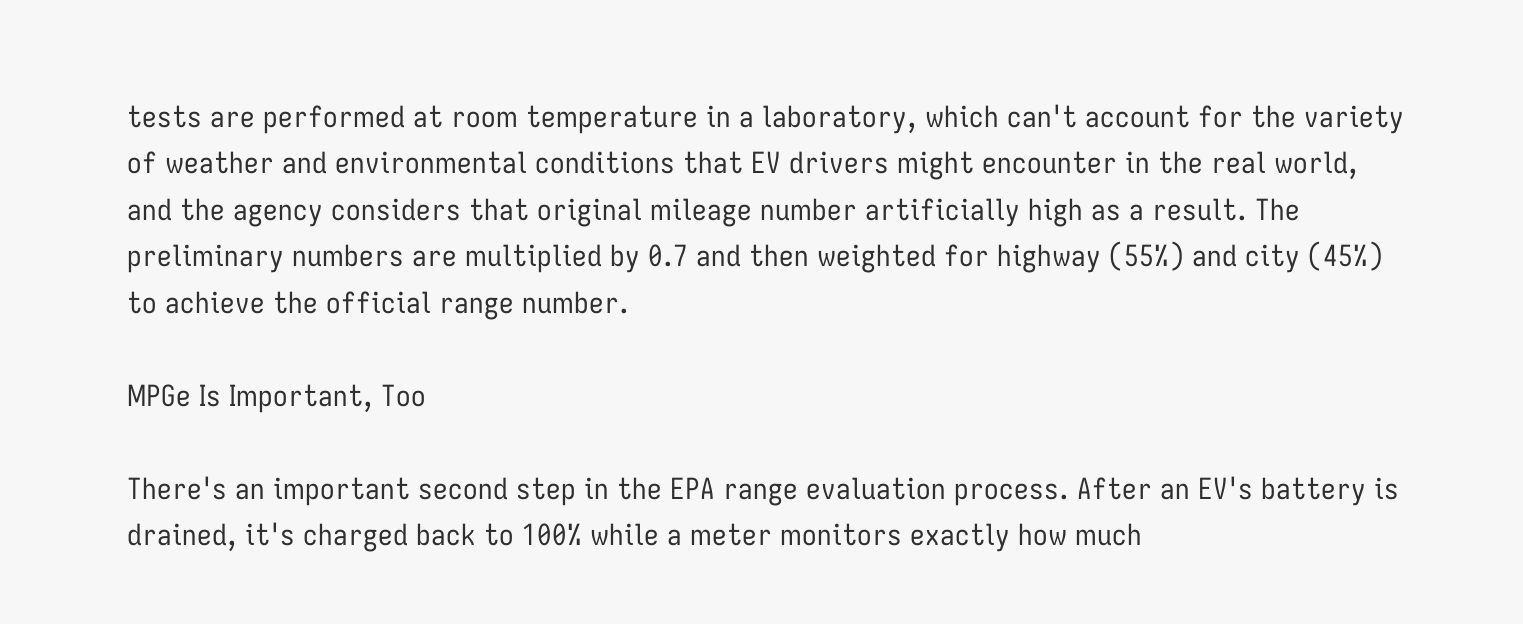tests are performed at room temperature in a laboratory, which can't account for the variety of weather and environmental conditions that EV drivers might encounter in the real world, and the agency considers that original mileage number artificially high as a result. The preliminary numbers are multiplied by 0.7 and then weighted for highway (55%) and city (45%) to achieve the official range number.

MPGe Is Important, Too

There's an important second step in the EPA range evaluation process. After an EV's battery is drained, it's charged back to 100% while a meter monitors exactly how much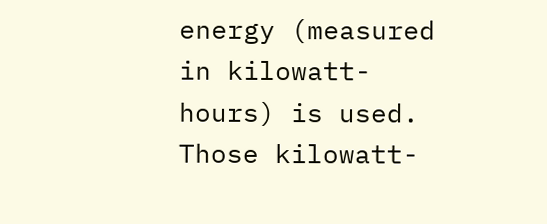energy (measured in kilowatt-hours) is used. Those kilowatt-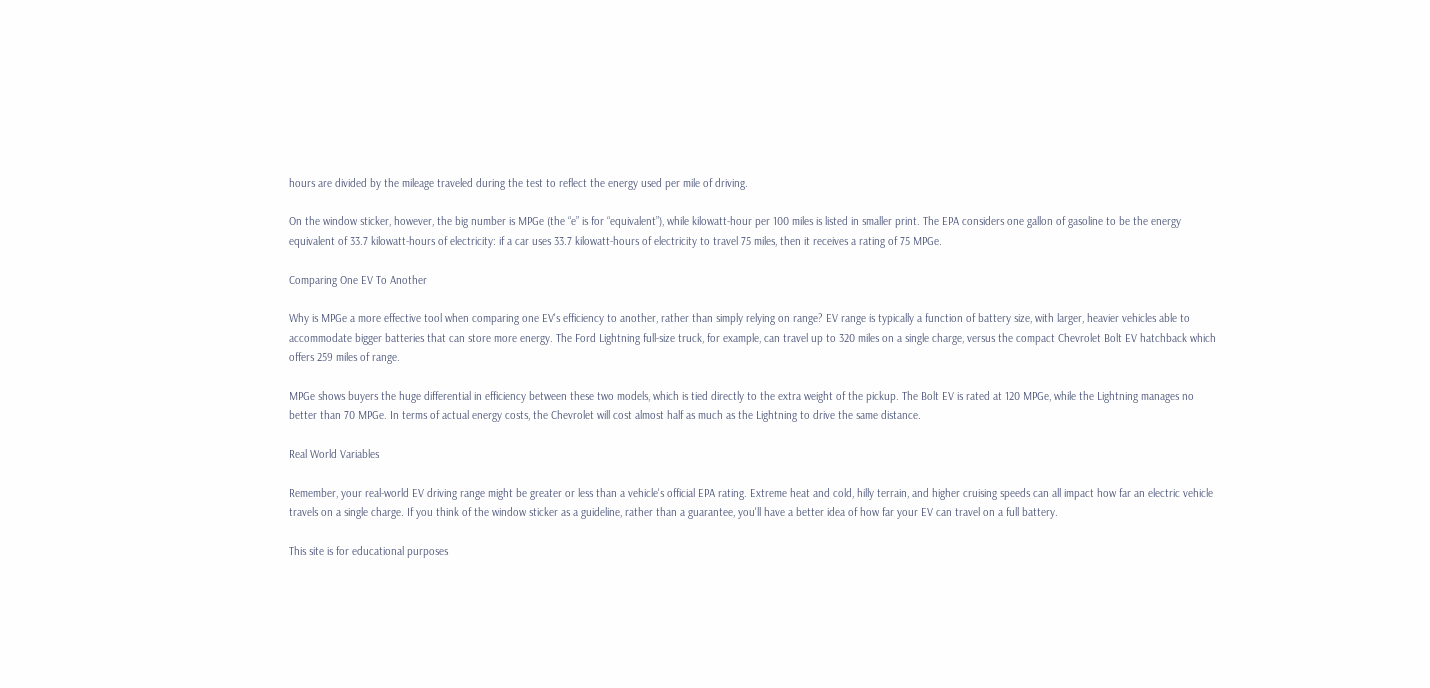hours are divided by the mileage traveled during the test to reflect the energy used per mile of driving.

On the window sticker, however, the big number is MPGe (the “e” is for “equivalent”), while kilowatt-hour per 100 miles is listed in smaller print. The EPA considers one gallon of gasoline to be the energy equivalent of 33.7 kilowatt-hours of electricity: if a car uses 33.7 kilowatt-hours of electricity to travel 75 miles, then it receives a rating of 75 MPGe.

Comparing One EV To Another

Why is MPGe a more effective tool when comparing one EV's efficiency to another, rather than simply relying on range? EV range is typically a function of battery size, with larger, heavier vehicles able to accommodate bigger batteries that can store more energy. The Ford Lightning full-size truck, for example, can travel up to 320 miles on a single charge, versus the compact Chevrolet Bolt EV hatchback which offers 259 miles of range.

MPGe shows buyers the huge differential in efficiency between these two models, which is tied directly to the extra weight of the pickup. The Bolt EV is rated at 120 MPGe, while the Lightning manages no better than 70 MPGe. In terms of actual energy costs, the Chevrolet will cost almost half as much as the Lightning to drive the same distance.

Real World Variables

Remember, your real-world EV driving range might be greater or less than a vehicle's official EPA rating. Extreme heat and cold, hilly terrain, and higher cruising speeds can all impact how far an electric vehicle travels on a single charge. If you think of the window sticker as a guideline, rather than a guarantee, you'll have a better idea of how far your EV can travel on a full battery.

This site is for educational purposes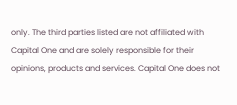only. The third parties listed are not affiliated with Capital One and are solely responsible for their opinions, products and services. Capital One does not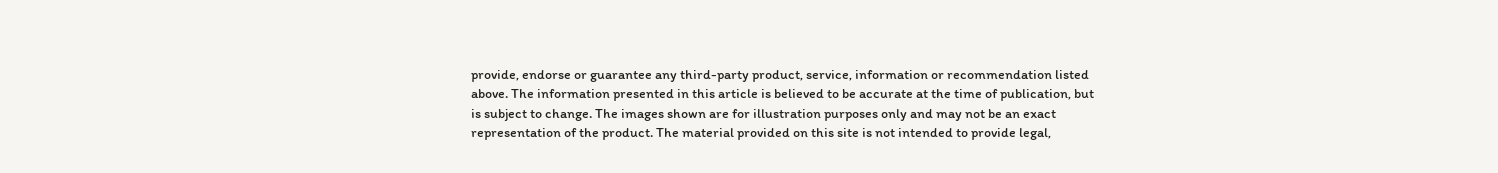provide, endorse or guarantee any third-party product, service, information or recommendation listed above. The information presented in this article is believed to be accurate at the time of publication, but is subject to change. The images shown are for illustration purposes only and may not be an exact representation of the product. The material provided on this site is not intended to provide legal,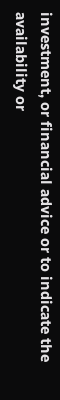investment, or financial advice or to indicate the availability or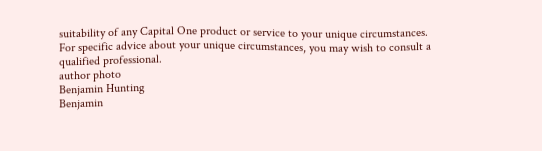suitability of any Capital One product or service to your unique circumstances. For specific advice about your unique circumstances, you may wish to consult a qualified professional.
author photo
Benjamin Hunting
Benjamin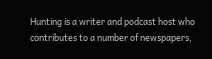Hunting is a writer and podcast host who contributes to a number of newspapers,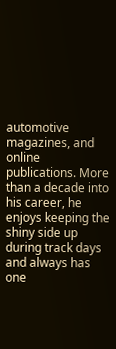automotive magazines, and online publications. More than a decade into his career, he enjoys keeping the shiny side up during track days and always has one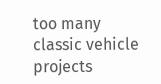too many classic vehicle projects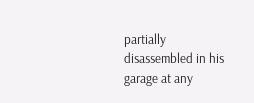partially disassembled in his garage at any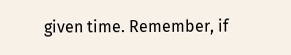given time. Remember, if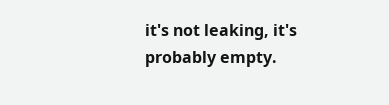it's not leaking, it's probably empty.